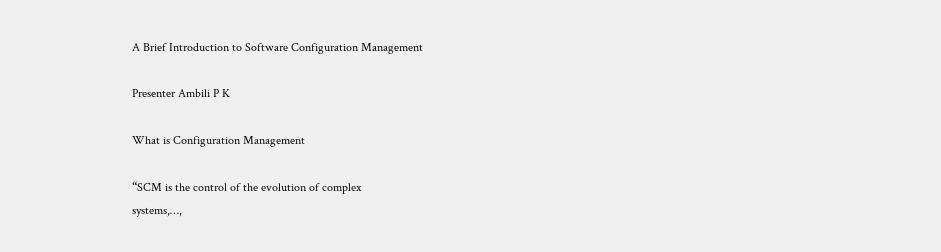A Brief Introduction to Software Configuration Management

Presenter Ambili P K

What is Configuration Management

“SCM is the control of the evolution of complex
systems,…,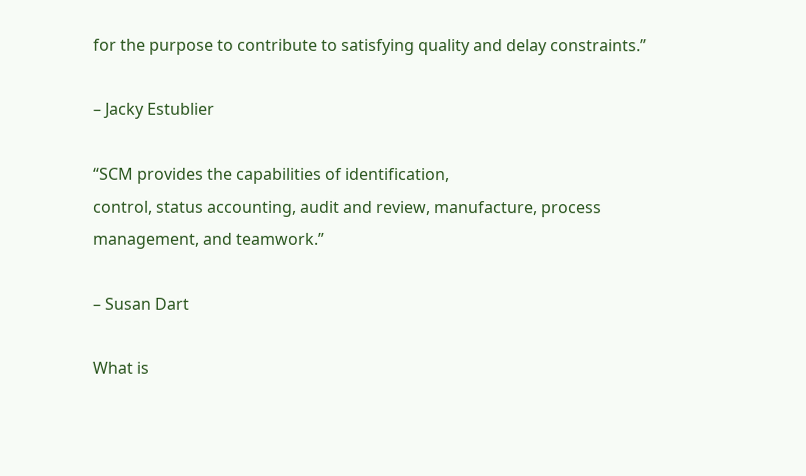for the purpose to contribute to satisfying quality and delay constraints.”

– Jacky Estublier

“SCM provides the capabilities of identification,
control, status accounting, audit and review, manufacture, process management, and teamwork.”

– Susan Dart

What is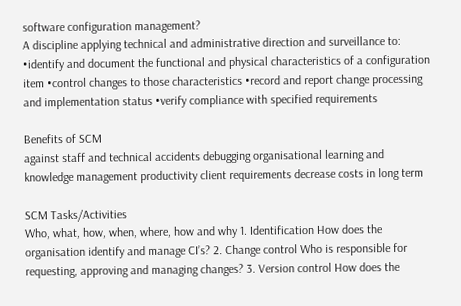software configuration management?
A discipline applying technical and administrative direction and surveillance to: •identify and document the functional and physical characteristics of a configuration item •control changes to those characteristics •record and report change processing and implementation status •verify compliance with specified requirements

Benefits of SCM
against staff and technical accidents debugging organisational learning and knowledge management productivity client requirements decrease costs in long term

SCM Tasks/Activities
Who, what, how, when, where, how and why 1. Identification How does the organisation identify and manage CI’s? 2. Change control Who is responsible for requesting, approving and managing changes? 3. Version control How does the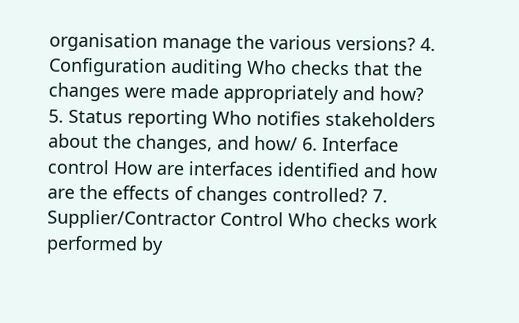organisation manage the various versions? 4. Configuration auditing Who checks that the changes were made appropriately and how? 5. Status reporting Who notifies stakeholders about the changes, and how/ 6. Interface control How are interfaces identified and how are the effects of changes controlled? 7. Supplier/Contractor Control Who checks work performed by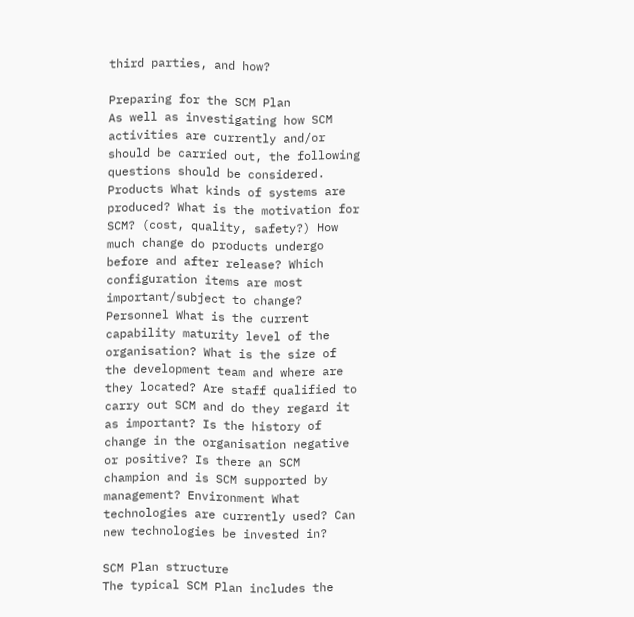third parties, and how?

Preparing for the SCM Plan
As well as investigating how SCM activities are currently and/or should be carried out, the following questions should be considered. Products What kinds of systems are produced? What is the motivation for SCM? (cost, quality, safety?) How much change do products undergo before and after release? Which configuration items are most important/subject to change? Personnel What is the current capability maturity level of the organisation? What is the size of the development team and where are they located? Are staff qualified to carry out SCM and do they regard it as important? Is the history of change in the organisation negative or positive? Is there an SCM champion and is SCM supported by management? Environment What technologies are currently used? Can new technologies be invested in?

SCM Plan structure
The typical SCM Plan includes the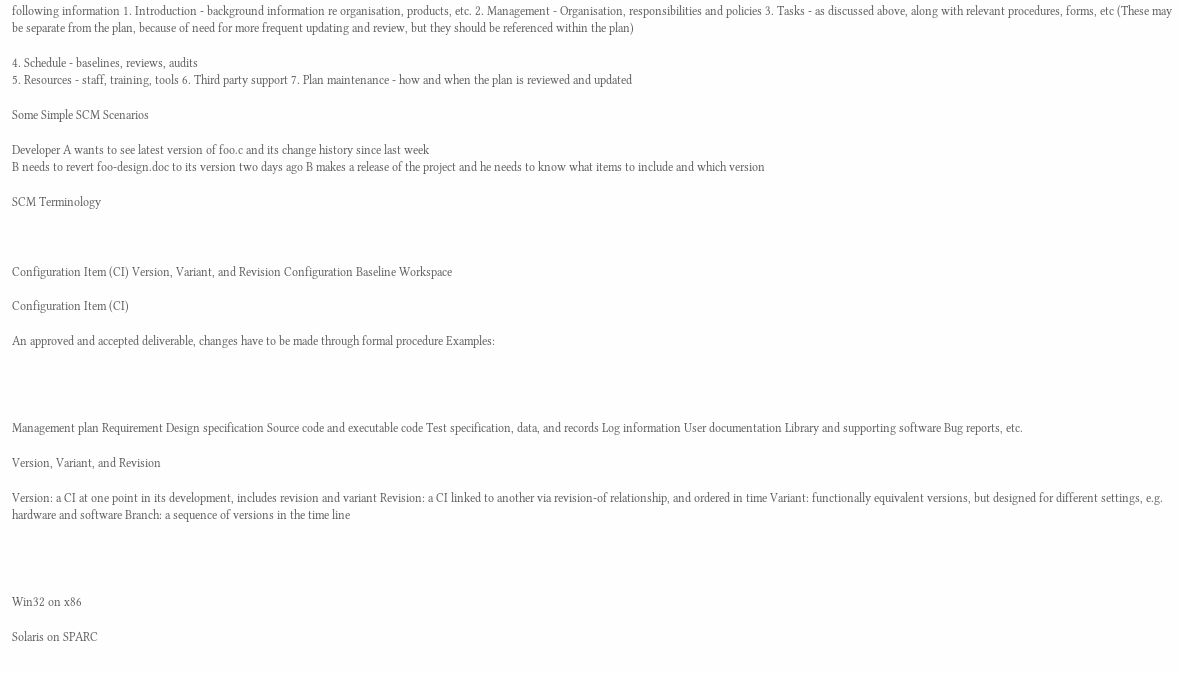following information 1. Introduction - background information re organisation, products, etc. 2. Management - Organisation, responsibilities and policies 3. Tasks - as discussed above, along with relevant procedures, forms, etc (These may be separate from the plan, because of need for more frequent updating and review, but they should be referenced within the plan)

4. Schedule - baselines, reviews, audits
5. Resources - staff, training, tools 6. Third party support 7. Plan maintenance - how and when the plan is reviewed and updated

Some Simple SCM Scenarios

Developer A wants to see latest version of foo.c and its change history since last week
B needs to revert foo-design.doc to its version two days ago B makes a release of the project and he needs to know what items to include and which version

SCM Terminology



Configuration Item (CI) Version, Variant, and Revision Configuration Baseline Workspace

Configuration Item (CI)

An approved and accepted deliverable, changes have to be made through formal procedure Examples:




Management plan Requirement Design specification Source code and executable code Test specification, data, and records Log information User documentation Library and supporting software Bug reports, etc.

Version, Variant, and Revision

Version: a CI at one point in its development, includes revision and variant Revision: a CI linked to another via revision-of relationship, and ordered in time Variant: functionally equivalent versions, but designed for different settings, e.g. hardware and software Branch: a sequence of versions in the time line




Win32 on x86

Solaris on SPARC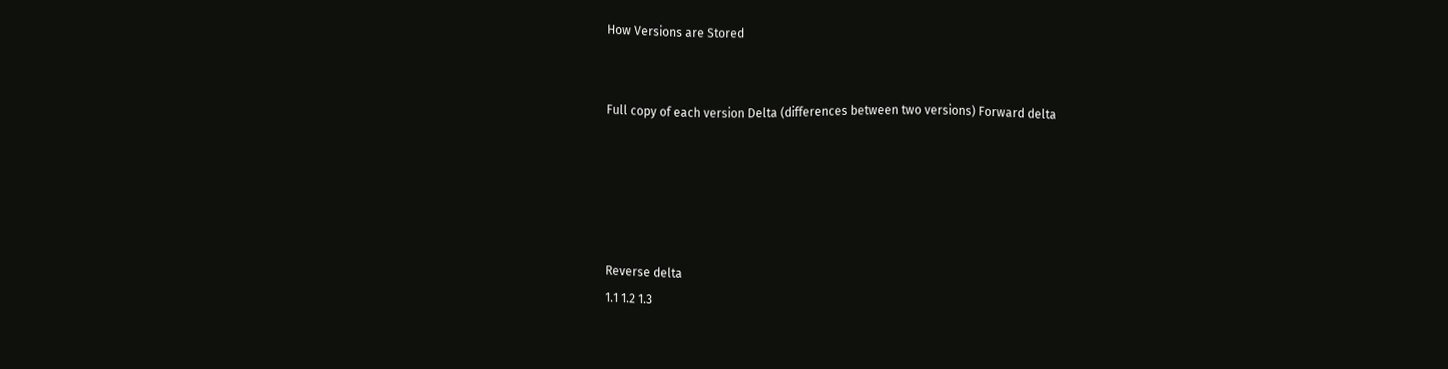How Versions are Stored


Full copy of each version Delta (differences between two versions) Forward delta





Reverse delta
1.1 1.2 1.3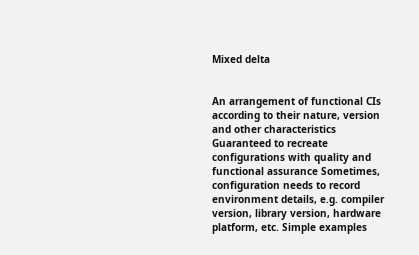Mixed delta


An arrangement of functional CIs according to their nature, version and other characteristics Guaranteed to recreate configurations with quality and functional assurance Sometimes, configuration needs to record environment details, e.g. compiler version, library version, hardware platform, etc. Simple examples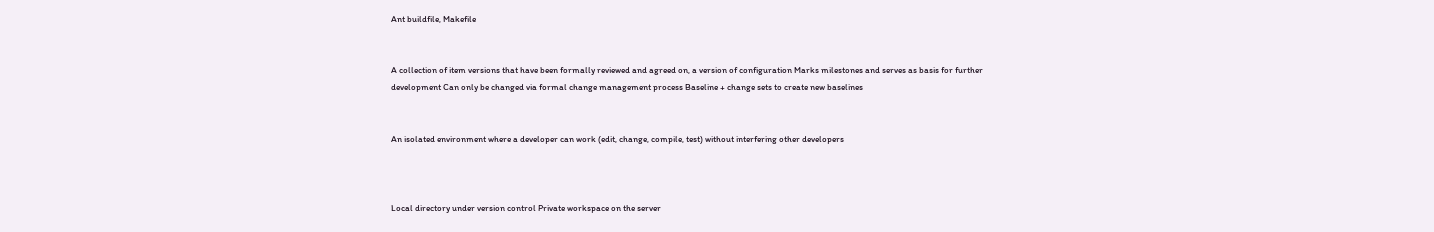Ant buildfile, Makefile


A collection of item versions that have been formally reviewed and agreed on, a version of configuration Marks milestones and serves as basis for further development Can only be changed via formal change management process Baseline + change sets to create new baselines


An isolated environment where a developer can work (edit, change, compile, test) without interfering other developers



Local directory under version control Private workspace on the server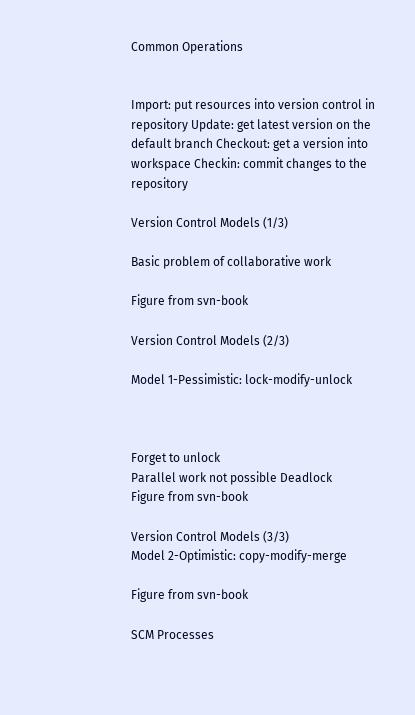Common Operations


Import: put resources into version control in repository Update: get latest version on the default branch Checkout: get a version into workspace Checkin: commit changes to the repository

Version Control Models (1/3)

Basic problem of collaborative work

Figure from svn-book

Version Control Models (2/3)

Model 1-Pessimistic: lock-modify-unlock



Forget to unlock
Parallel work not possible Deadlock
Figure from svn-book

Version Control Models (3/3)
Model 2-Optimistic: copy-modify-merge

Figure from svn-book

SCM Processes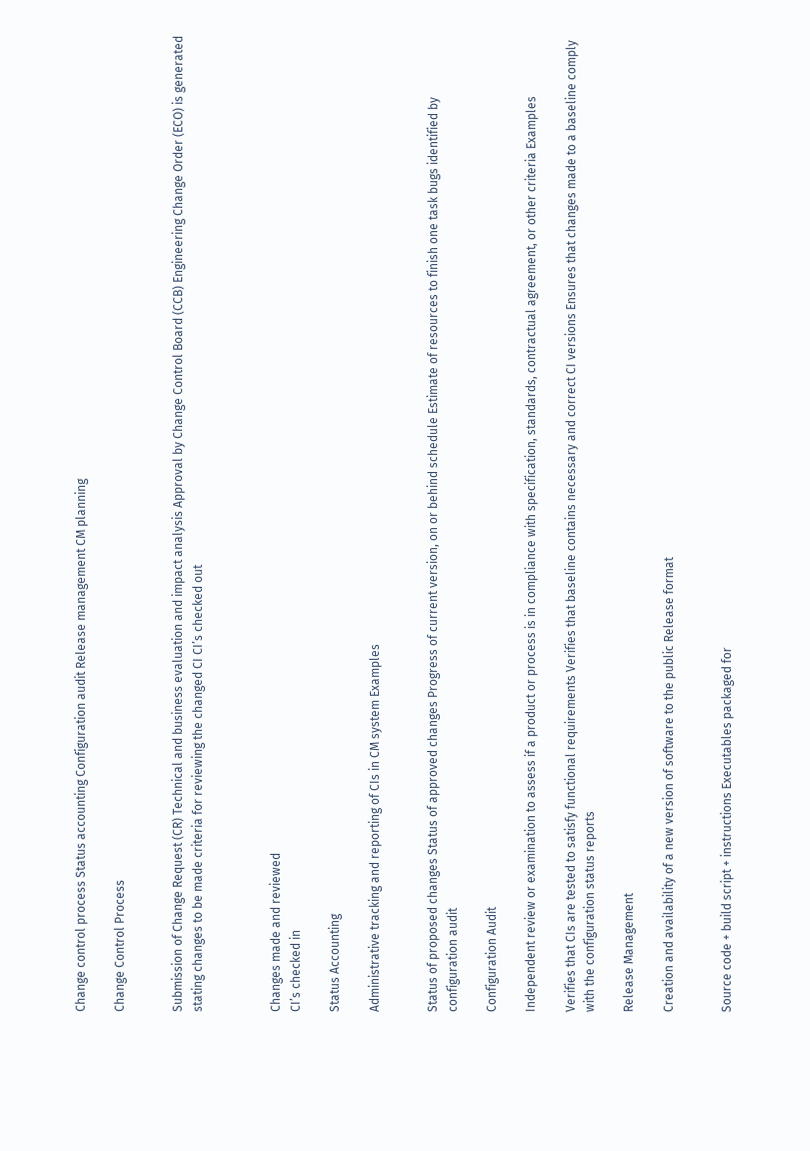Change control process Status accounting Configuration audit Release management CM planning

Change Control Process


Submission of Change Request (CR) Technical and business evaluation and impact analysis Approval by Change Control Board (CCB) Engineering Change Order (ECO) is generated stating changes to be made criteria for reviewing the changed CI CI’s checked out



Changes made and reviewed
CI’s checked in

Status Accounting

Administrative tracking and reporting of CIs in CM system Examples


Status of proposed changes Status of approved changes Progress of current version, on or behind schedule Estimate of resources to finish one task bugs identified by configuration audit

Configuration Audit

Independent review or examination to assess if a product or process is in compliance with specification, standards, contractual agreement, or other criteria Examples

Verifies that CIs are tested to satisfy functional requirements Verifies that baseline contains necessary and correct CI versions Ensures that changes made to a baseline comply with the configuration status reports

Release Management

Creation and availability of a new version of software to the public Release format


Source code + build script + instructions Executables packaged for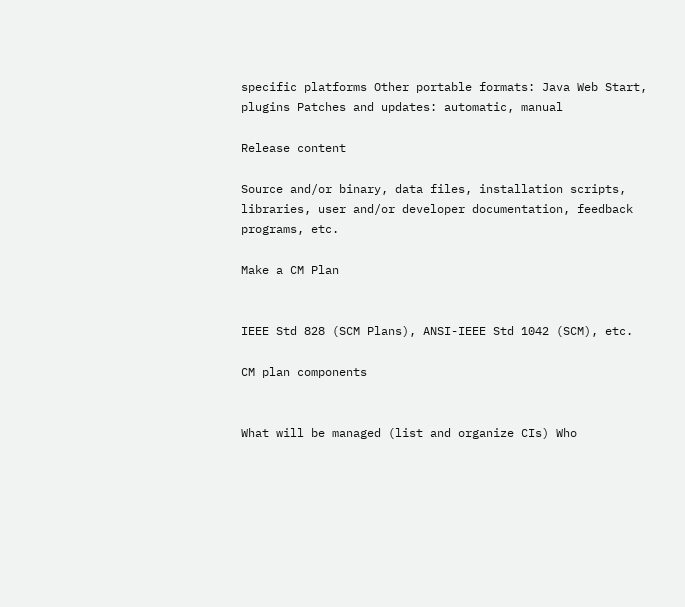specific platforms Other portable formats: Java Web Start, plugins Patches and updates: automatic, manual

Release content

Source and/or binary, data files, installation scripts, libraries, user and/or developer documentation, feedback programs, etc.

Make a CM Plan


IEEE Std 828 (SCM Plans), ANSI-IEEE Std 1042 (SCM), etc.

CM plan components


What will be managed (list and organize CIs) Who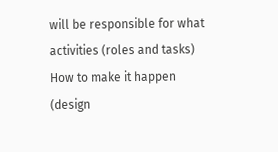will be responsible for what activities (roles and tasks) How to make it happen (design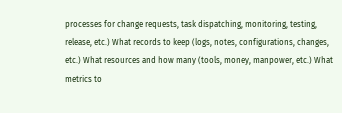processes for change requests, task dispatching, monitoring, testing, release, etc.) What records to keep (logs, notes, configurations, changes, etc.) What resources and how many (tools, money, manpower, etc.) What metrics to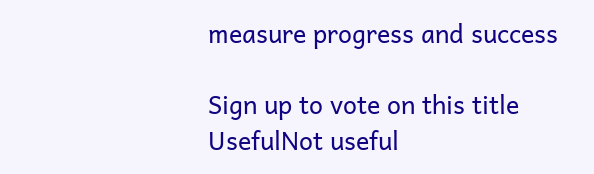measure progress and success

Sign up to vote on this title
UsefulNot useful